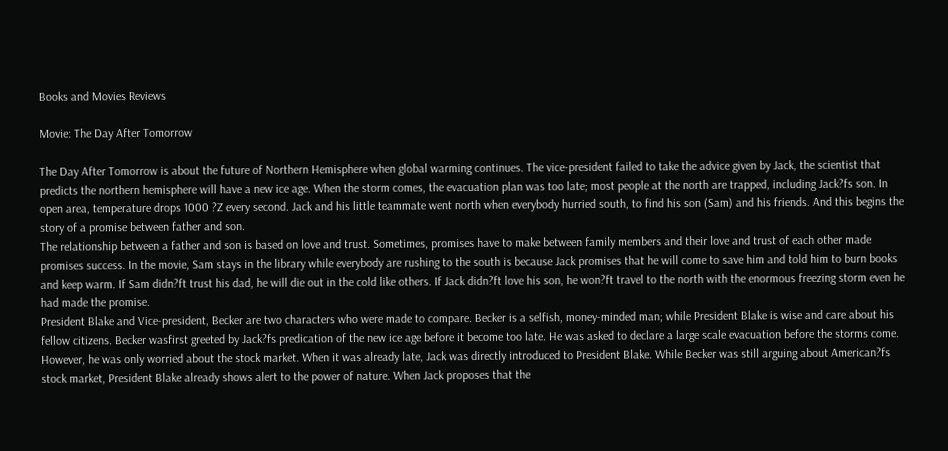Books and Movies Reviews

Movie: The Day After Tomorrow

The Day After Tomorrow is about the future of Northern Hemisphere when global warming continues. The vice-president failed to take the advice given by Jack, the scientist that predicts the northern hemisphere will have a new ice age. When the storm comes, the evacuation plan was too late; most people at the north are trapped, including Jack?fs son. In open area, temperature drops 1000 ?Z every second. Jack and his little teammate went north when everybody hurried south, to find his son (Sam) and his friends. And this begins the story of a promise between father and son.
The relationship between a father and son is based on love and trust. Sometimes, promises have to make between family members and their love and trust of each other made promises success. In the movie, Sam stays in the library while everybody are rushing to the south is because Jack promises that he will come to save him and told him to burn books and keep warm. If Sam didn?ft trust his dad, he will die out in the cold like others. If Jack didn?ft love his son, he won?ft travel to the north with the enormous freezing storm even he had made the promise.
President Blake and Vice-president, Becker are two characters who were made to compare. Becker is a selfish, money-minded man; while President Blake is wise and care about his fellow citizens. Becker wasfirst greeted by Jack?fs predication of the new ice age before it become too late. He was asked to declare a large scale evacuation before the storms come. However, he was only worried about the stock market. When it was already late, Jack was directly introduced to President Blake. While Becker was still arguing about American?fs stock market, President Blake already shows alert to the power of nature. When Jack proposes that the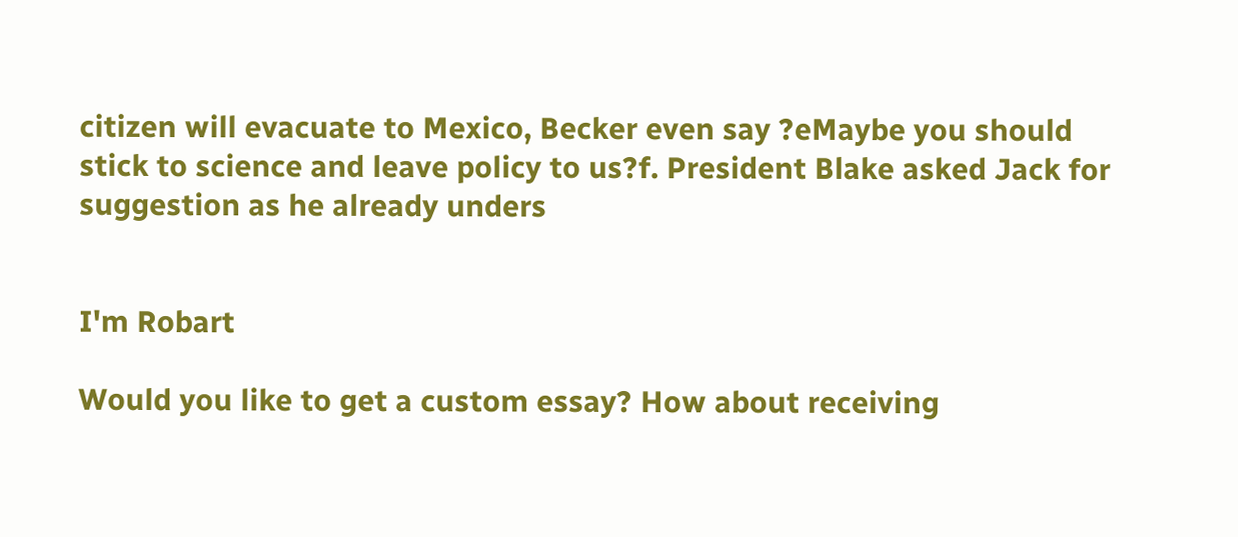citizen will evacuate to Mexico, Becker even say ?eMaybe you should stick to science and leave policy to us?f. President Blake asked Jack for suggestion as he already unders


I'm Robart

Would you like to get a custom essay? How about receiving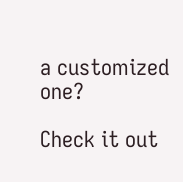a customized one?

Check it out